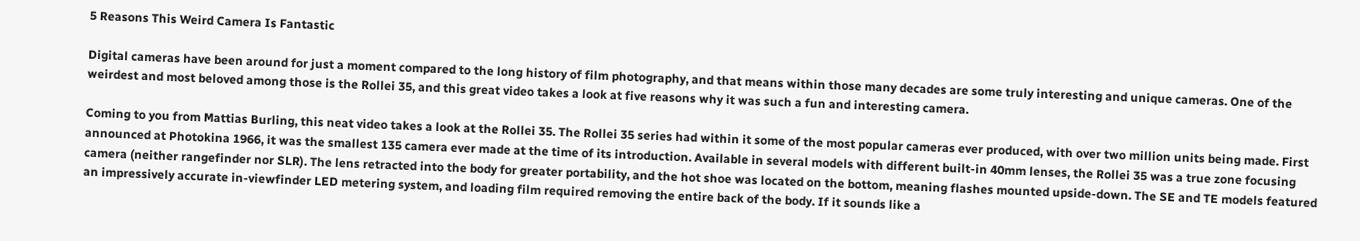5 Reasons This Weird Camera Is Fantastic

Digital cameras have been around for just a moment compared to the long history of film photography, and that means within those many decades are some truly interesting and unique cameras. One of the weirdest and most beloved among those is the Rollei 35, and this great video takes a look at five reasons why it was such a fun and interesting camera.

Coming to you from Mattias Burling, this neat video takes a look at the Rollei 35. The Rollei 35 series had within it some of the most popular cameras ever produced, with over two million units being made. First announced at Photokina 1966, it was the smallest 135 camera ever made at the time of its introduction. Available in several models with different built-in 40mm lenses, the Rollei 35 was a true zone focusing camera (neither rangefinder nor SLR). The lens retracted into the body for greater portability, and the hot shoe was located on the bottom, meaning flashes mounted upside-down. The SE and TE models featured an impressively accurate in-viewfinder LED metering system, and loading film required removing the entire back of the body. If it sounds like a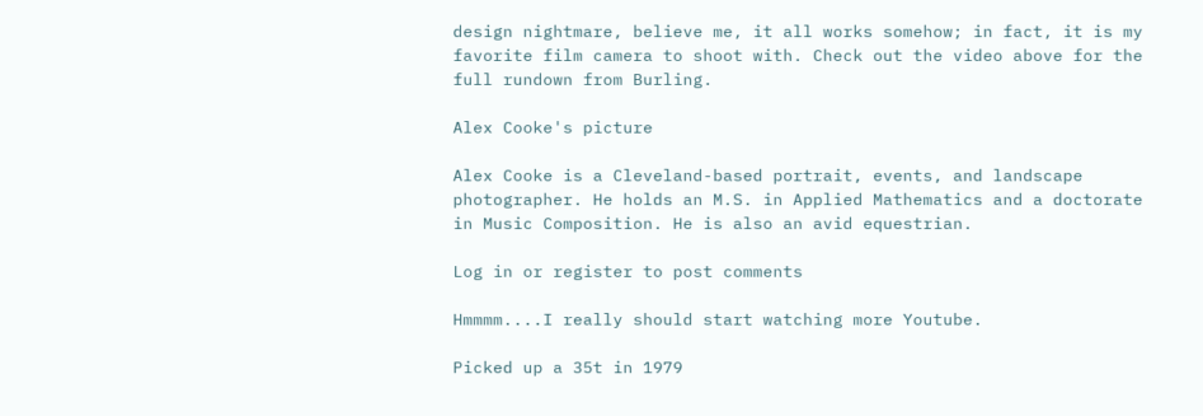design nightmare, believe me, it all works somehow; in fact, it is my favorite film camera to shoot with. Check out the video above for the full rundown from Burling.

Alex Cooke's picture

Alex Cooke is a Cleveland-based portrait, events, and landscape photographer. He holds an M.S. in Applied Mathematics and a doctorate in Music Composition. He is also an avid equestrian.

Log in or register to post comments

Hmmmm....I really should start watching more Youtube.

Picked up a 35t in 1979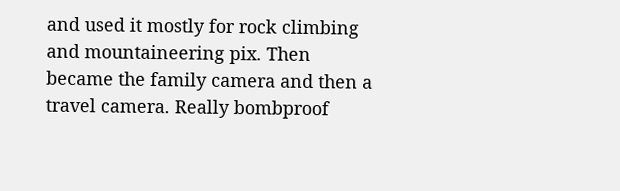and used it mostly for rock climbing and mountaineering pix. Then became the family camera and then a travel camera. Really bombproof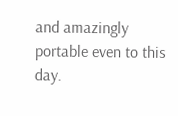and amazingly portable even to this day.